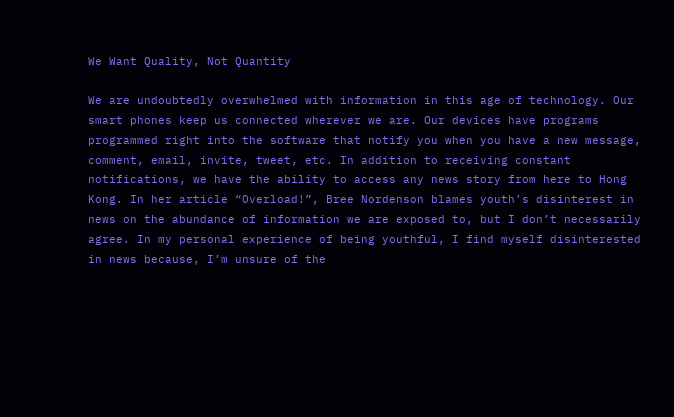We Want Quality, Not Quantity

We are undoubtedly overwhelmed with information in this age of technology. Our smart phones keep us connected wherever we are. Our devices have programs programmed right into the software that notify you when you have a new message, comment, email, invite, tweet, etc. In addition to receiving constant notifications, we have the ability to access any news story from here to Hong Kong. In her article “Overload!”, Bree Nordenson blames youth’s disinterest in news on the abundance of information we are exposed to, but I don’t necessarily agree. In my personal experience of being youthful, I find myself disinterested in news because, I’m unsure of the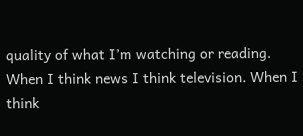quality of what I’m watching or reading. When I think news I think television. When I think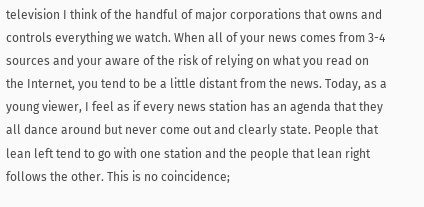television I think of the handful of major corporations that owns and controls everything we watch. When all of your news comes from 3-4 sources and your aware of the risk of relying on what you read on the Internet, you tend to be a little distant from the news. Today, as a young viewer, I feel as if every news station has an agenda that they all dance around but never come out and clearly state. People that lean left tend to go with one station and the people that lean right follows the other. This is no coincidence;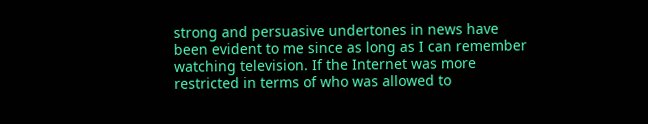strong and persuasive undertones in news have been evident to me since as long as I can remember watching television. If the Internet was more restricted in terms of who was allowed to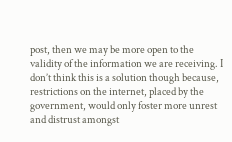post, then we may be more open to the validity of the information we are receiving. I don’t think this is a solution though because, restrictions on the internet, placed by the government, would only foster more unrest and distrust amongst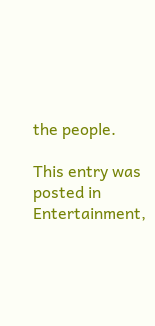the people.

This entry was posted in Entertainment,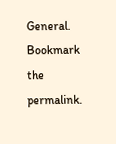General. Bookmark the permalink.